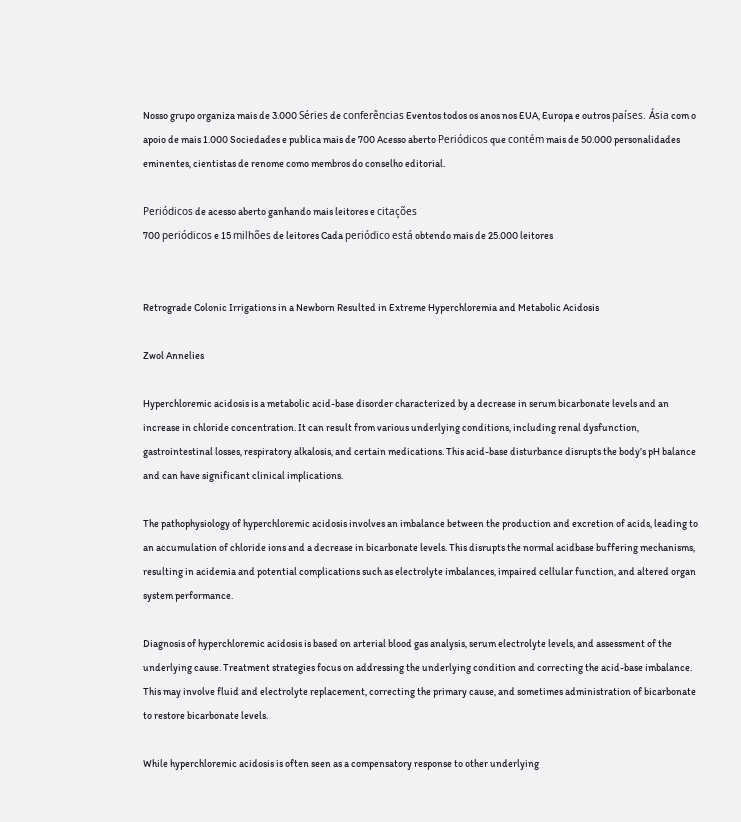Nosso grupo organiza mais de 3.000 Séries de conferências Eventos todos os anos nos EUA, Europa e outros países. Ásia com o apoio de mais 1.000 Sociedades e publica mais de 700 Acesso aberto Periódicos que contém mais de 50.000 personalidades eminentes, cientistas de renome como membros do conselho editorial.

Periódicos de acesso aberto ganhando mais leitores e citações
700 periódicos e 15 milhões de leitores Cada periódico está obtendo mais de 25.000 leitores


Retrograde Colonic Irrigations in a Newborn Resulted in Extreme Hyperchloremia and Metabolic Acidosis

Zwol Annelies

Hyperchloremic acidosis is a metabolic acid-base disorder characterized by a decrease in serum bicarbonate levels and an increase in chloride concentration. It can result from various underlying conditions, including renal dysfunction, gastrointestinal losses, respiratory alkalosis, and certain medications. This acid-base disturbance disrupts the body’s pH balance and can have significant clinical implications.

The pathophysiology of hyperchloremic acidosis involves an imbalance between the production and excretion of acids, leading to an accumulation of chloride ions and a decrease in bicarbonate levels. This disrupts the normal acidbase buffering mechanisms, resulting in acidemia and potential complications such as electrolyte imbalances, impaired cellular function, and altered organ system performance.

Diagnosis of hyperchloremic acidosis is based on arterial blood gas analysis, serum electrolyte levels, and assessment of the underlying cause. Treatment strategies focus on addressing the underlying condition and correcting the acid-base imbalance. This may involve fluid and electrolyte replacement, correcting the primary cause, and sometimes administration of bicarbonate to restore bicarbonate levels.

While hyperchloremic acidosis is often seen as a compensatory response to other underlying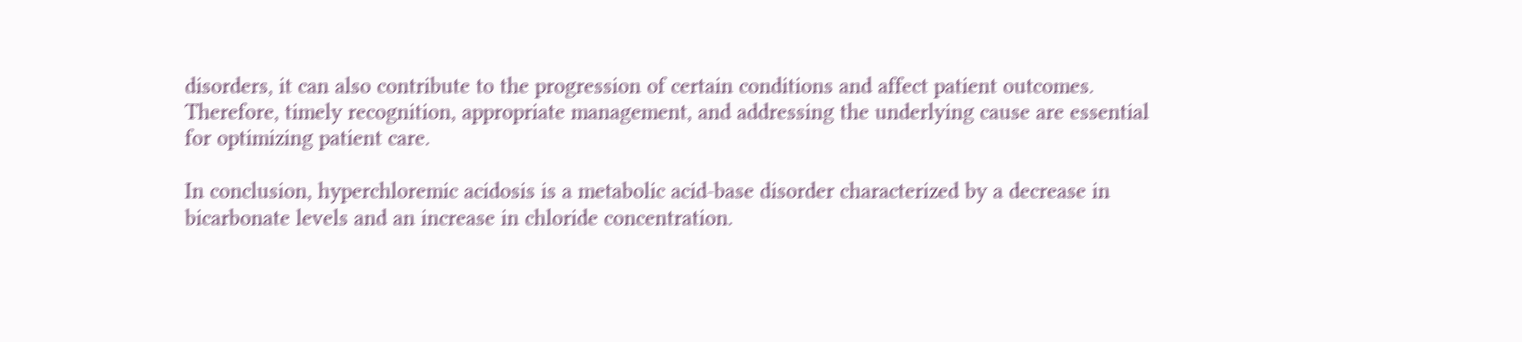disorders, it can also contribute to the progression of certain conditions and affect patient outcomes. Therefore, timely recognition, appropriate management, and addressing the underlying cause are essential for optimizing patient care.

In conclusion, hyperchloremic acidosis is a metabolic acid-base disorder characterized by a decrease in bicarbonate levels and an increase in chloride concentration.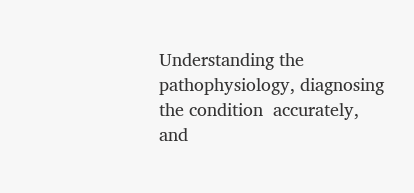Understanding the pathophysiology, diagnosing the condition  accurately, and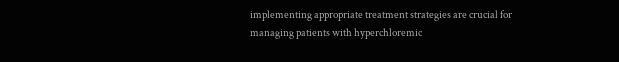implementing appropriate treatment strategies are crucial for managing patients with hyperchloremic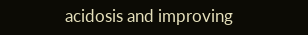acidosis and improving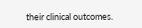their clinical outcomes.